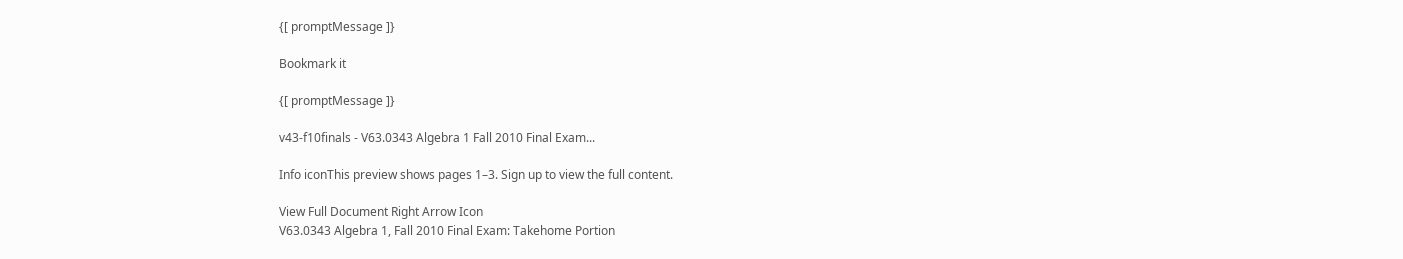{[ promptMessage ]}

Bookmark it

{[ promptMessage ]}

v43-f10finals - V63.0343 Algebra 1 Fall 2010 Final Exam...

Info iconThis preview shows pages 1–3. Sign up to view the full content.

View Full Document Right Arrow Icon
V63.0343 Algebra 1, Fall 2010 Final Exam: Takehome Portion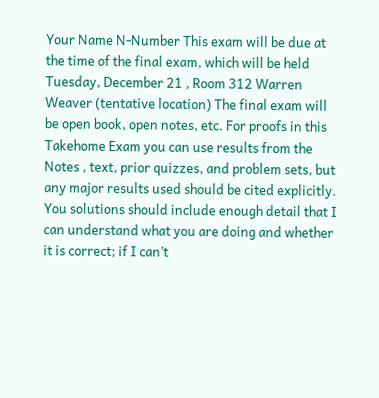Your Name N-Number This exam will be due at the time of the final exam, which will be held Tuesday, December 21 , Room 312 Warren Weaver (tentative location) The final exam will be open book, open notes, etc. For proofs in this Takehome Exam you can use results from the Notes , text, prior quizzes, and problem sets, but any major results used should be cited explicitly. You solutions should include enough detail that I can understand what you are doing and whether it is correct; if I can’t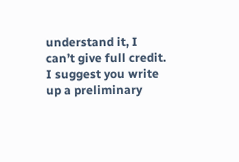understand it, I can’t give full credit. I suggest you write up a preliminary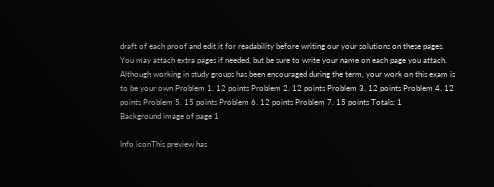draft of each proof and edit it for readability before writing our your solutions on these pages. You may attach extra pages if needed, but be sure to write your name on each page you attach. Although working in study groups has been encouraged during the term, your work on this exam is to be your own Problem 1. 12 points Problem 2. 12 points Problem 3. 12 points Problem 4. 12 points Problem 5. 15 points Problem 6. 12 points Problem 7. 15 points Totals: 1
Background image of page 1

Info iconThis preview has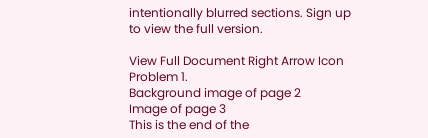intentionally blurred sections. Sign up to view the full version.

View Full Document Right Arrow Icon
Problem 1.
Background image of page 2
Image of page 3
This is the end of the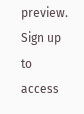preview. Sign up to access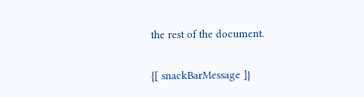the rest of the document.

{[ snackBarMessage ]}